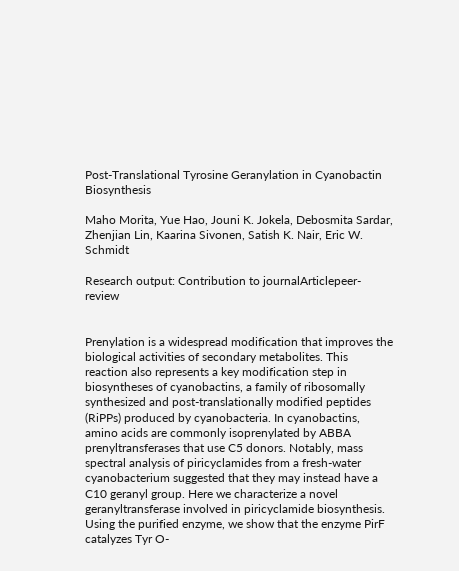Post-Translational Tyrosine Geranylation in Cyanobactin Biosynthesis

Maho Morita, Yue Hao, Jouni K. Jokela, Debosmita Sardar, Zhenjian Lin, Kaarina Sivonen, Satish K. Nair, Eric W. Schmidt

Research output: Contribution to journalArticlepeer-review


Prenylation is a widespread modification that improves the biological activities of secondary metabolites. This reaction also represents a key modification step in biosyntheses of cyanobactins, a family of ribosomally synthesized and post-translationally modified peptides (RiPPs) produced by cyanobacteria. In cyanobactins, amino acids are commonly isoprenylated by ABBA prenyltransferases that use C5 donors. Notably, mass spectral analysis of piricyclamides from a fresh-water cyanobacterium suggested that they may instead have a C10 geranyl group. Here we characterize a novel geranyltransferase involved in piricyclamide biosynthesis. Using the purified enzyme, we show that the enzyme PirF catalyzes Tyr O-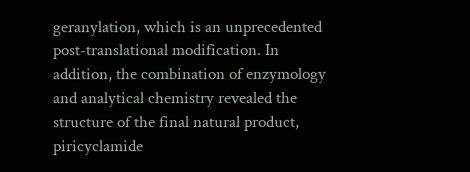geranylation, which is an unprecedented post-translational modification. In addition, the combination of enzymology and analytical chemistry revealed the structure of the final natural product, piricyclamide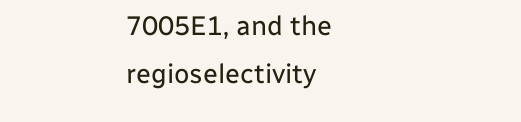7005E1, and the regioselectivity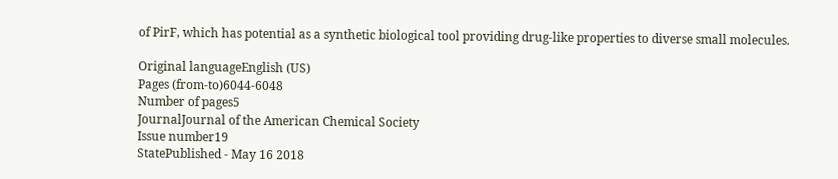of PirF, which has potential as a synthetic biological tool providing drug-like properties to diverse small molecules.

Original languageEnglish (US)
Pages (from-to)6044-6048
Number of pages5
JournalJournal of the American Chemical Society
Issue number19
StatePublished - May 16 2018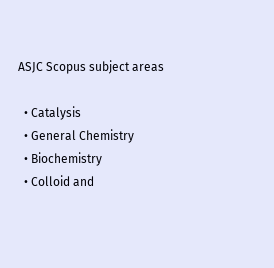ASJC Scopus subject areas

  • Catalysis
  • General Chemistry
  • Biochemistry
  • Colloid and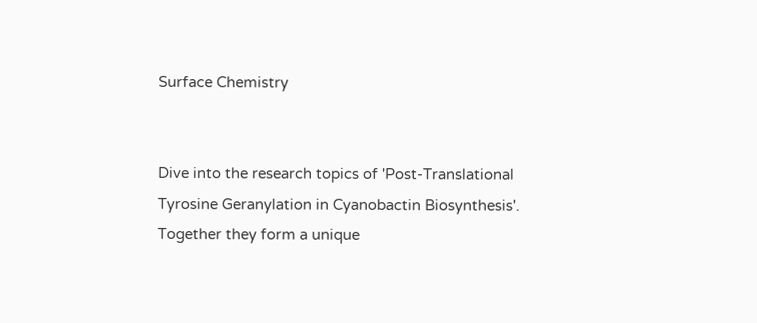Surface Chemistry


Dive into the research topics of 'Post-Translational Tyrosine Geranylation in Cyanobactin Biosynthesis'. Together they form a unique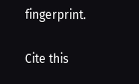fingerprint.

Cite this